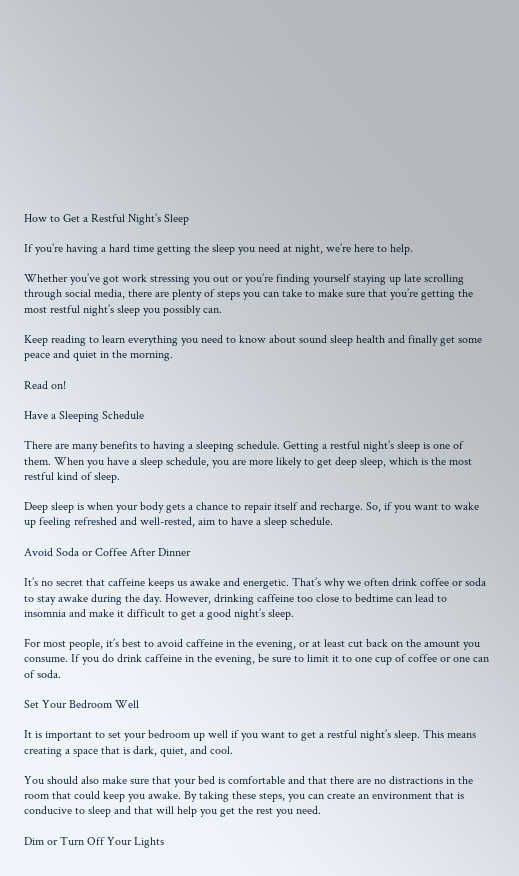How to Get a Restful Night’s Sleep

If you’re having a hard time getting the sleep you need at night, we’re here to help.

Whether you’ve got work stressing you out or you’re finding yourself staying up late scrolling through social media, there are plenty of steps you can take to make sure that you’re getting the most restful night’s sleep you possibly can.

Keep reading to learn everything you need to know about sound sleep health and finally get some peace and quiet in the morning.

Read on!

Have a Sleeping Schedule

There are many benefits to having a sleeping schedule. Getting a restful night’s sleep is one of them. When you have a sleep schedule, you are more likely to get deep sleep, which is the most restful kind of sleep.

Deep sleep is when your body gets a chance to repair itself and recharge. So, if you want to wake up feeling refreshed and well-rested, aim to have a sleep schedule.

Avoid Soda or Coffee After Dinner

It’s no secret that caffeine keeps us awake and energetic. That’s why we often drink coffee or soda to stay awake during the day. However, drinking caffeine too close to bedtime can lead to insomnia and make it difficult to get a good night’s sleep.

For most people, it’s best to avoid caffeine in the evening, or at least cut back on the amount you consume. If you do drink caffeine in the evening, be sure to limit it to one cup of coffee or one can of soda.

Set Your Bedroom Well

It is important to set your bedroom up well if you want to get a restful night’s sleep. This means creating a space that is dark, quiet, and cool.

You should also make sure that your bed is comfortable and that there are no distractions in the room that could keep you awake. By taking these steps, you can create an environment that is conducive to sleep and that will help you get the rest you need.

Dim or Turn Off Your Lights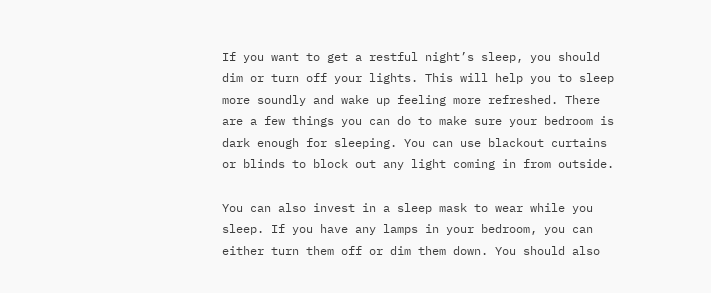If you want to get a restful night’s sleep, you should dim or turn off your lights. This will help you to sleep more soundly and wake up feeling more refreshed. There are a few things you can do to make sure your bedroom is dark enough for sleeping. You can use blackout curtains or blinds to block out any light coming in from outside.

You can also invest in a sleep mask to wear while you sleep. If you have any lamps in your bedroom, you can either turn them off or dim them down. You should also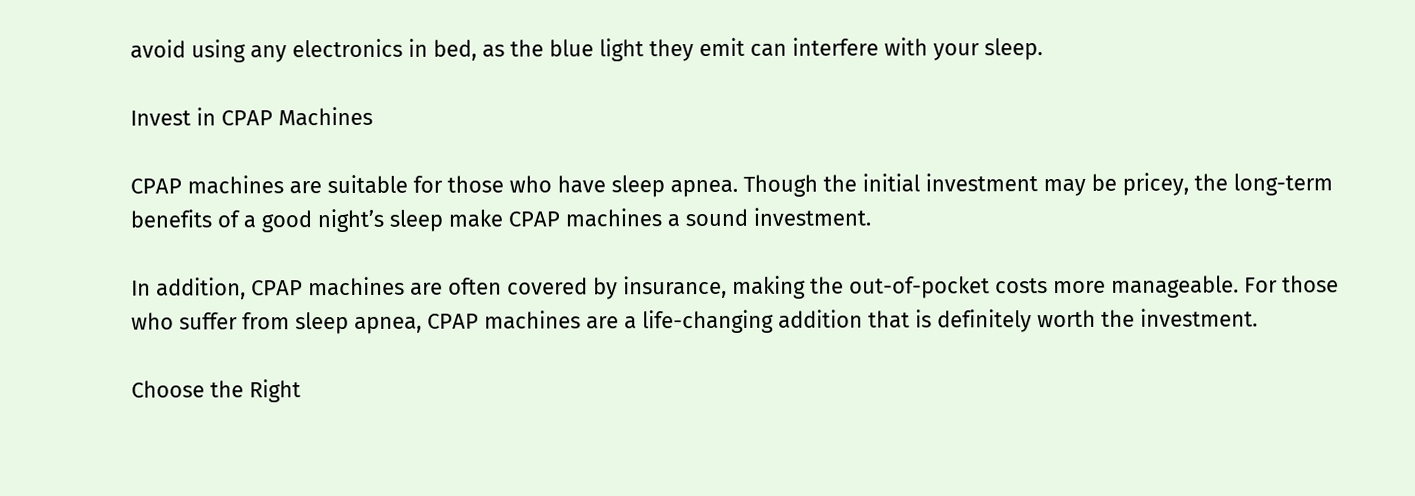avoid using any electronics in bed, as the blue light they emit can interfere with your sleep.

Invest in CPAP Machines

CPAP machines are suitable for those who have sleep apnea. Though the initial investment may be pricey, the long-term benefits of a good night’s sleep make CPAP machines a sound investment.

In addition, CPAP machines are often covered by insurance, making the out-of-pocket costs more manageable. For those who suffer from sleep apnea, CPAP machines are a life-changing addition that is definitely worth the investment.

Choose the Right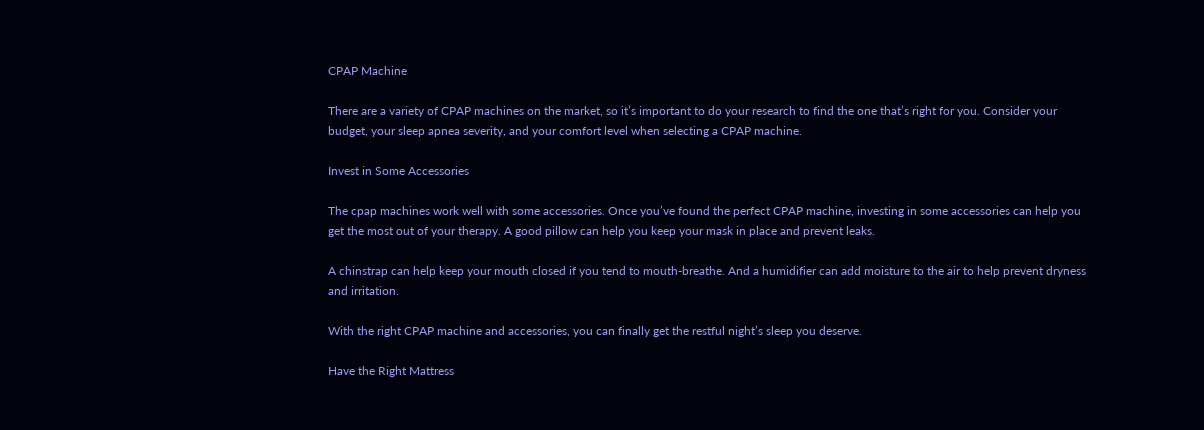CPAP Machine

There are a variety of CPAP machines on the market, so it’s important to do your research to find the one that’s right for you. Consider your budget, your sleep apnea severity, and your comfort level when selecting a CPAP machine.

Invest in Some Accessories

The cpap machines work well with some accessories. Once you’ve found the perfect CPAP machine, investing in some accessories can help you get the most out of your therapy. A good pillow can help you keep your mask in place and prevent leaks.

A chinstrap can help keep your mouth closed if you tend to mouth-breathe. And a humidifier can add moisture to the air to help prevent dryness and irritation.

With the right CPAP machine and accessories, you can finally get the restful night’s sleep you deserve.

Have the Right Mattress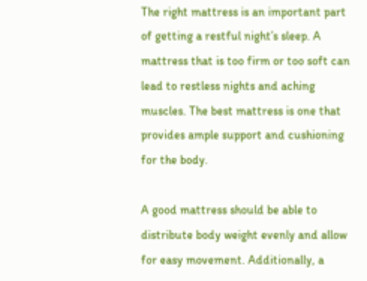The right mattress is an important part of getting a restful night’s sleep. A mattress that is too firm or too soft can lead to restless nights and aching muscles. The best mattress is one that provides ample support and cushioning for the body.

A good mattress should be able to distribute body weight evenly and allow for easy movement. Additionally, a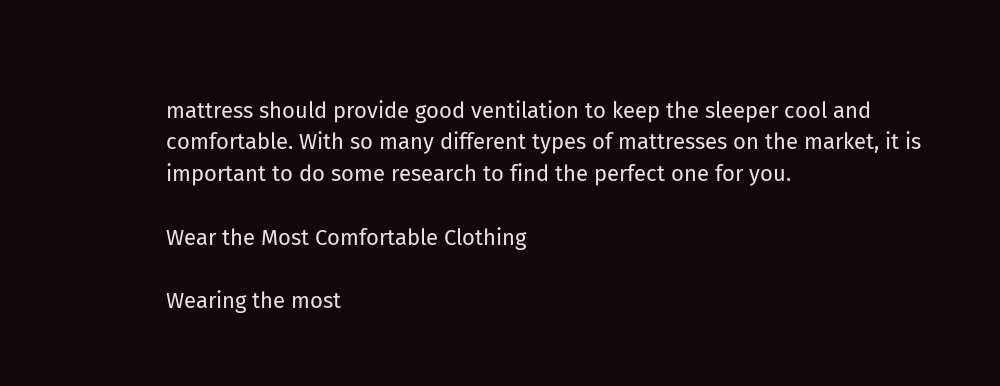mattress should provide good ventilation to keep the sleeper cool and comfortable. With so many different types of mattresses on the market, it is important to do some research to find the perfect one for you.

Wear the Most Comfortable Clothing

Wearing the most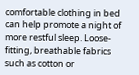comfortable clothing in bed can help promote a night of more restful sleep. Loose-fitting, breathable fabrics such as cotton or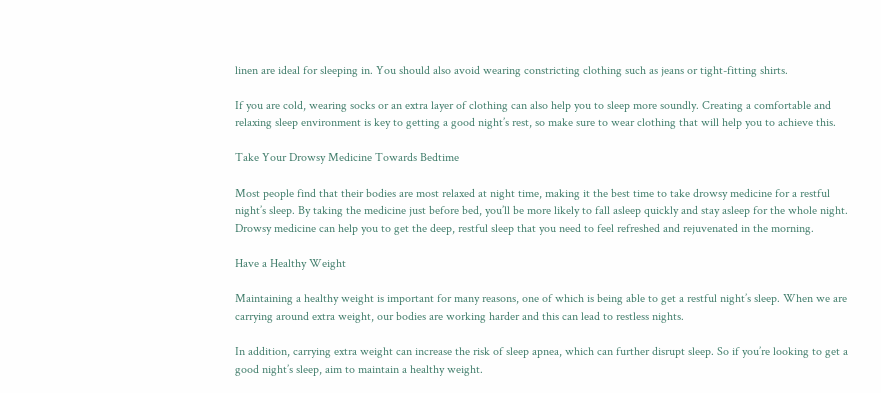linen are ideal for sleeping in. You should also avoid wearing constricting clothing such as jeans or tight-fitting shirts.

If you are cold, wearing socks or an extra layer of clothing can also help you to sleep more soundly. Creating a comfortable and relaxing sleep environment is key to getting a good night’s rest, so make sure to wear clothing that will help you to achieve this.

Take Your Drowsy Medicine Towards Bedtime

Most people find that their bodies are most relaxed at night time, making it the best time to take drowsy medicine for a restful night’s sleep. By taking the medicine just before bed, you’ll be more likely to fall asleep quickly and stay asleep for the whole night. Drowsy medicine can help you to get the deep, restful sleep that you need to feel refreshed and rejuvenated in the morning.

Have a Healthy Weight

Maintaining a healthy weight is important for many reasons, one of which is being able to get a restful night’s sleep. When we are carrying around extra weight, our bodies are working harder and this can lead to restless nights.

In addition, carrying extra weight can increase the risk of sleep apnea, which can further disrupt sleep. So if you’re looking to get a good night’s sleep, aim to maintain a healthy weight.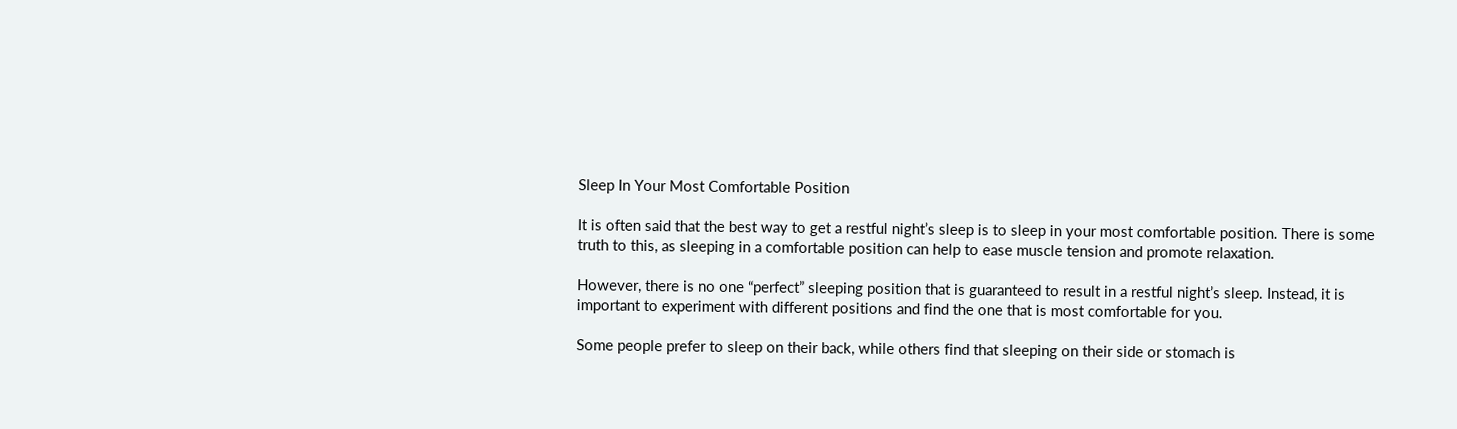Sleep In Your Most Comfortable Position

It is often said that the best way to get a restful night’s sleep is to sleep in your most comfortable position. There is some truth to this, as sleeping in a comfortable position can help to ease muscle tension and promote relaxation.

However, there is no one “perfect” sleeping position that is guaranteed to result in a restful night’s sleep. Instead, it is important to experiment with different positions and find the one that is most comfortable for you.

Some people prefer to sleep on their back, while others find that sleeping on their side or stomach is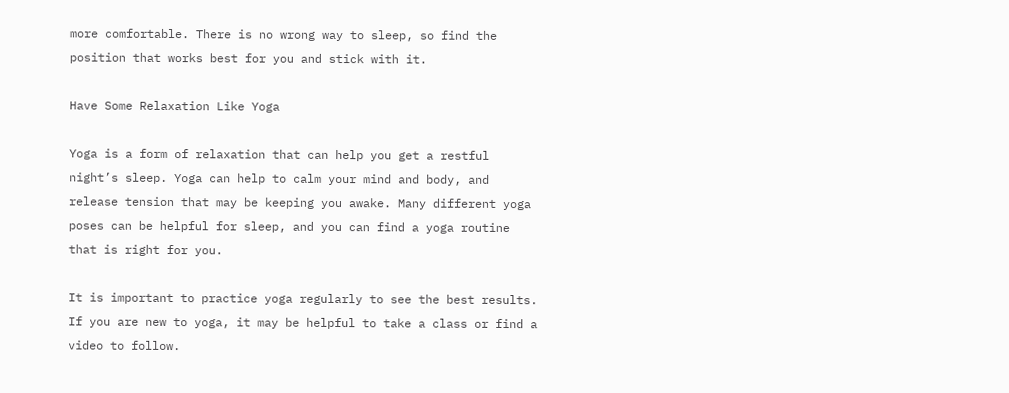more comfortable. There is no wrong way to sleep, so find the position that works best for you and stick with it.

Have Some Relaxation Like Yoga

Yoga is a form of relaxation that can help you get a restful night’s sleep. Yoga can help to calm your mind and body, and release tension that may be keeping you awake. Many different yoga poses can be helpful for sleep, and you can find a yoga routine that is right for you.

It is important to practice yoga regularly to see the best results. If you are new to yoga, it may be helpful to take a class or find a video to follow.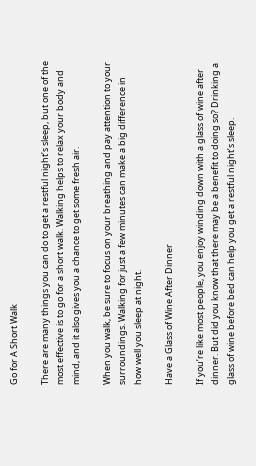Go for A Short Walk

There are many things you can do to get a restful night’s sleep, but one of the most effective is to go for a short walk. Walking helps to relax your body and mind, and it also gives you a chance to get some fresh air.

When you walk, be sure to focus on your breathing and pay attention to your surroundings. Walking for just a few minutes can make a big difference in how well you sleep at night.

Have a Glass of Wine After Dinner

If you’re like most people, you enjoy winding down with a glass of wine after dinner. But did you know that there may be a benefit to doing so? Drinking a glass of wine before bed can help you get a restful night’s sleep.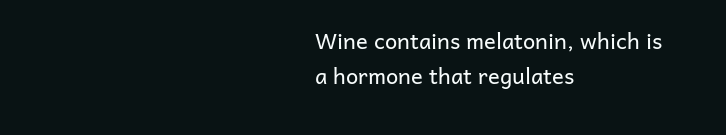Wine contains melatonin, which is a hormone that regulates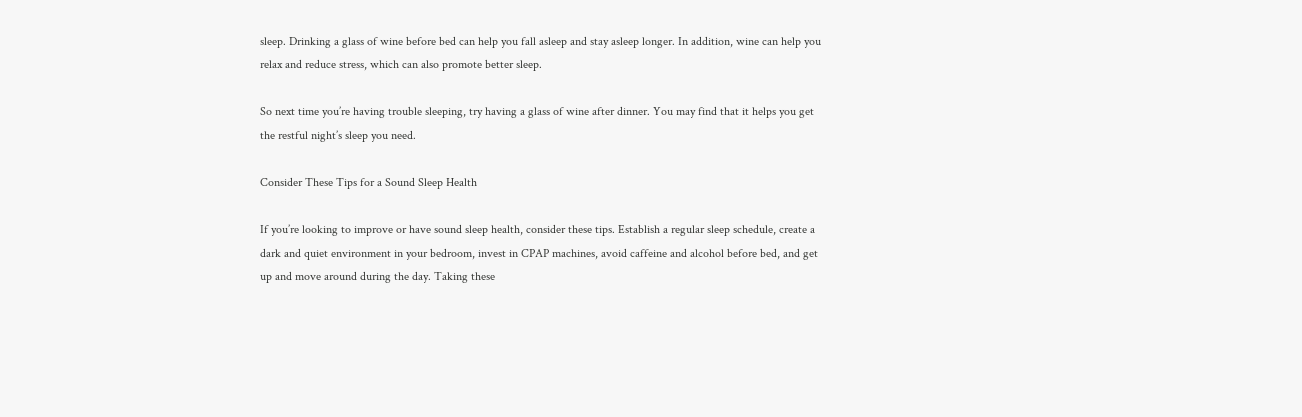sleep. Drinking a glass of wine before bed can help you fall asleep and stay asleep longer. In addition, wine can help you relax and reduce stress, which can also promote better sleep.

So next time you’re having trouble sleeping, try having a glass of wine after dinner. You may find that it helps you get the restful night’s sleep you need.

Consider These Tips for a Sound Sleep Health

If you’re looking to improve or have sound sleep health, consider these tips. Establish a regular sleep schedule, create a dark and quiet environment in your bedroom, invest in CPAP machines, avoid caffeine and alcohol before bed, and get up and move around during the day. Taking these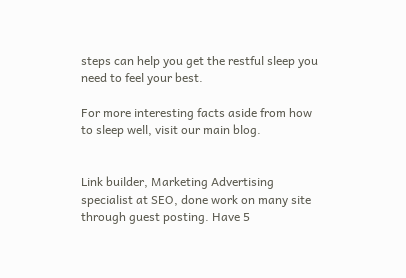steps can help you get the restful sleep you need to feel your best.

For more interesting facts aside from how to sleep well, visit our main blog.


Link builder, Marketing Advertising specialist at SEO, done work on many site through guest posting. Have 5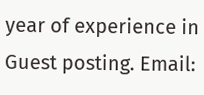year of experience in Guest posting. Email: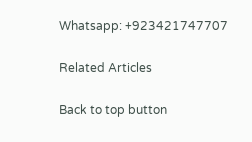Whatsapp: +923421747707

Related Articles

Back to top button